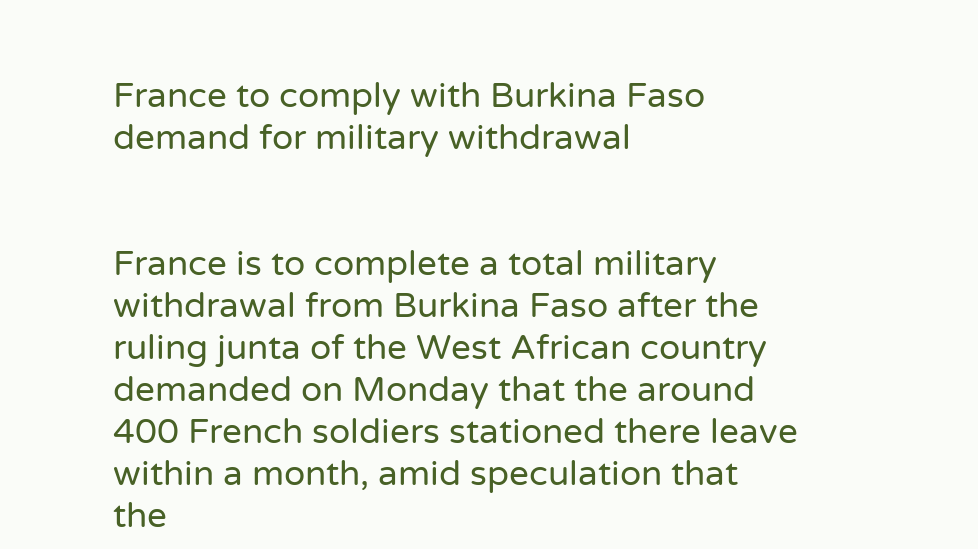France to comply with Burkina Faso demand for military withdrawal


France is to complete a total military withdrawal from Burkina Faso after the ruling junta of the West African country demanded on Monday that the around 400 French soldiers stationed there leave within a month, amid speculation that the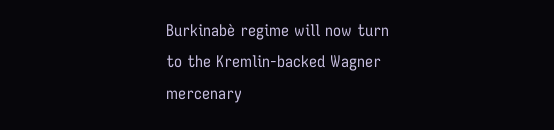Burkinabè regime will now turn to the Kremlin-backed Wagner mercenary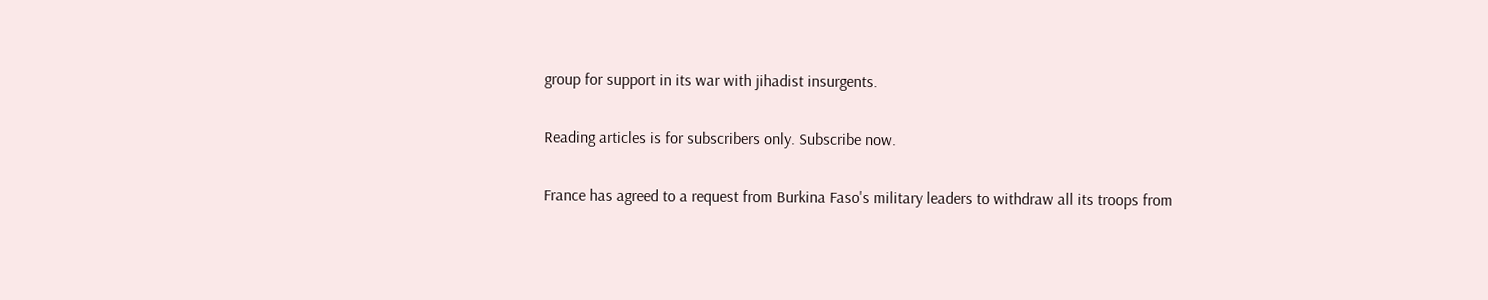group for support in its war with jihadist insurgents.

Reading articles is for subscribers only. Subscribe now.

France has agreed to a request from Burkina Faso's military leaders to withdraw all its troops from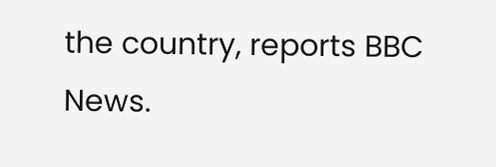the country, reports BBC News.